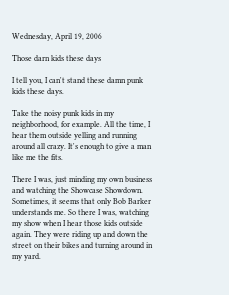Wednesday, April 19, 2006

Those darn kids these days

I tell you, I can't stand these damn punk kids these days.

Take the noisy punk kids in my neighborhood, for example. All the time, I hear them outside yelling and running around all crazy. It's enough to give a man like me the fits.

There I was, just minding my own business and watching the Showcase Showdown. Sometimes, it seems that only Bob Barker understands me. So there I was, watching my show when I hear those kids outside again. They were riding up and down the street on their bikes and turning around in my yard.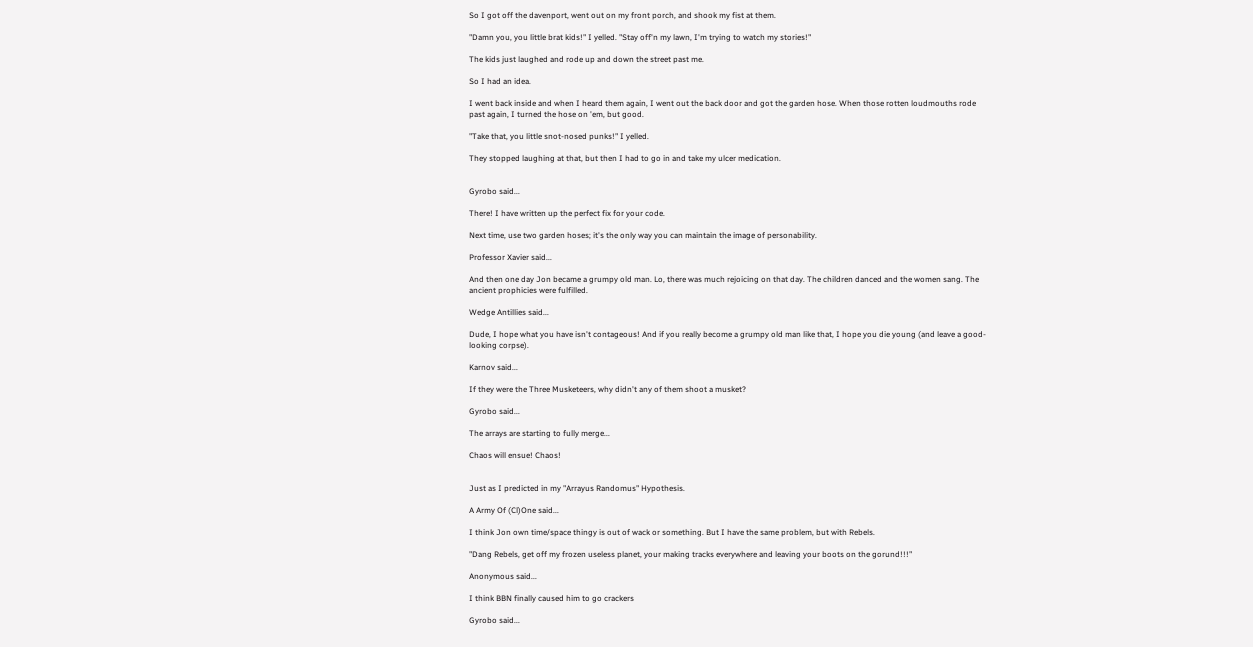So I got off the davenport, went out on my front porch, and shook my fist at them.

"Damn you, you little brat kids!" I yelled. "Stay off'n my lawn, I'm trying to watch my stories!"

The kids just laughed and rode up and down the street past me.

So I had an idea.

I went back inside and when I heard them again, I went out the back door and got the garden hose. When those rotten loudmouths rode past again, I turned the hose on 'em, but good.

"Take that, you little snot-nosed punks!" I yelled.

They stopped laughing at that, but then I had to go in and take my ulcer medication.


Gyrobo said...

There! I have written up the perfect fix for your code.

Next time, use two garden hoses; it's the only way you can maintain the image of personability.

Professor Xavier said...

And then one day Jon became a grumpy old man. Lo, there was much rejoicing on that day. The children danced and the women sang. The ancient prophicies were fulfilled.

Wedge Antillies said...

Dude, I hope what you have isn't contageous! And if you really become a grumpy old man like that, I hope you die young (and leave a good-looking corpse).

Karnov said...

If they were the Three Musketeers, why didn't any of them shoot a musket?

Gyrobo said...

The arrays are starting to fully merge...

Chaos will ensue! Chaos!


Just as I predicted in my "Arrayus Randomus" Hypothesis.

A Army Of (Cl)One said...

I think Jon own time/space thingy is out of wack or something. But I have the same problem, but with Rebels.

"Dang Rebels, get off my frozen useless planet, your making tracks everywhere and leaving your boots on the gorund!!!"

Anonymous said...

I think BBN finally caused him to go crackers

Gyrobo said...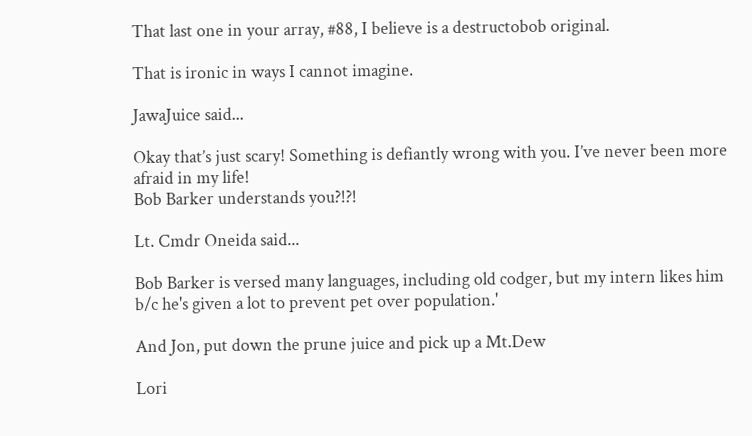That last one in your array, #88, I believe is a destructobob original.

That is ironic in ways I cannot imagine.

JawaJuice said...

Okay that’s just scary! Something is defiantly wrong with you. I’ve never been more afraid in my life!
Bob Barker understands you?!?!

Lt. Cmdr Oneida said...

Bob Barker is versed many languages, including old codger, but my intern likes him b/c he's given a lot to prevent pet over population.'

And Jon, put down the prune juice and pick up a Mt.Dew

Lori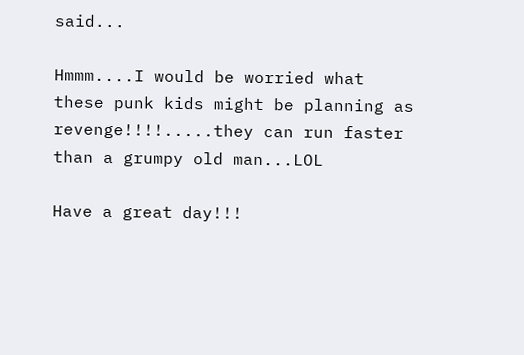said...

Hmmm....I would be worried what these punk kids might be planning as revenge!!!!.....they can run faster than a grumpy old man...LOL

Have a great day!!!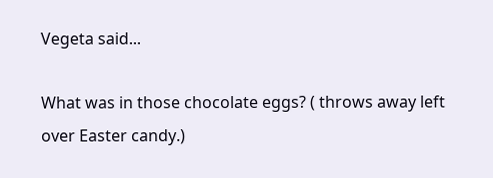Vegeta said...

What was in those chocolate eggs? ( throws away left over Easter candy.)